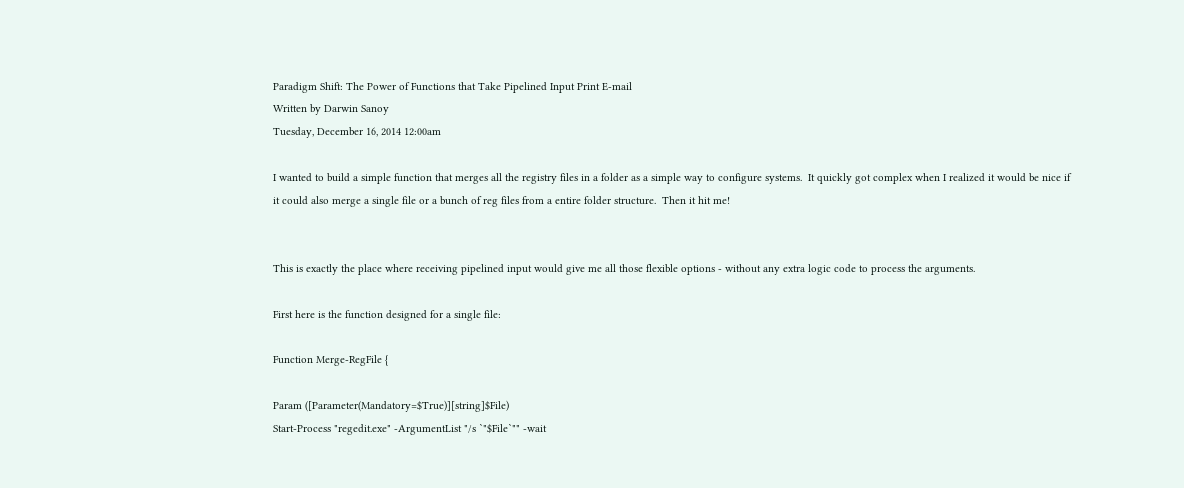Paradigm Shift: The Power of Functions that Take Pipelined Input Print E-mail
Written by Darwin Sanoy
Tuesday, December 16, 2014 12:00am

I wanted to build a simple function that merges all the registry files in a folder as a simple way to configure systems.  It quickly got complex when I realized it would be nice if it could also merge a single file or a bunch of reg files from a entire folder structure.  Then it hit me!


This is exactly the place where receiving pipelined input would give me all those flexible options - without any extra logic code to process the arguments.

First here is the function designed for a single file:

Function Merge-RegFile {

Param ([Parameter(Mandatory=$True)][string]$File)
Start-Process "regedit.exe" -ArgumentList "/s `"$File`"" -wait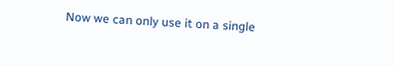Now we can only use it on a single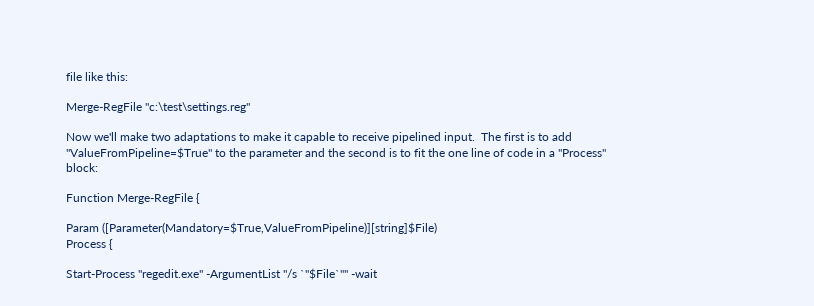file like this:

Merge-RegFile "c:\test\settings.reg"

Now we'll make two adaptations to make it capable to receive pipelined input.  The first is to add "ValueFromPipeline=$True" to the parameter and the second is to fit the one line of code in a "Process" block:

Function Merge-RegFile {

Param ([Parameter(Mandatory=$True,ValueFromPipeline)][string]$File)
Process {

Start-Process "regedit.exe" -ArgumentList "/s `"$File`"" -wait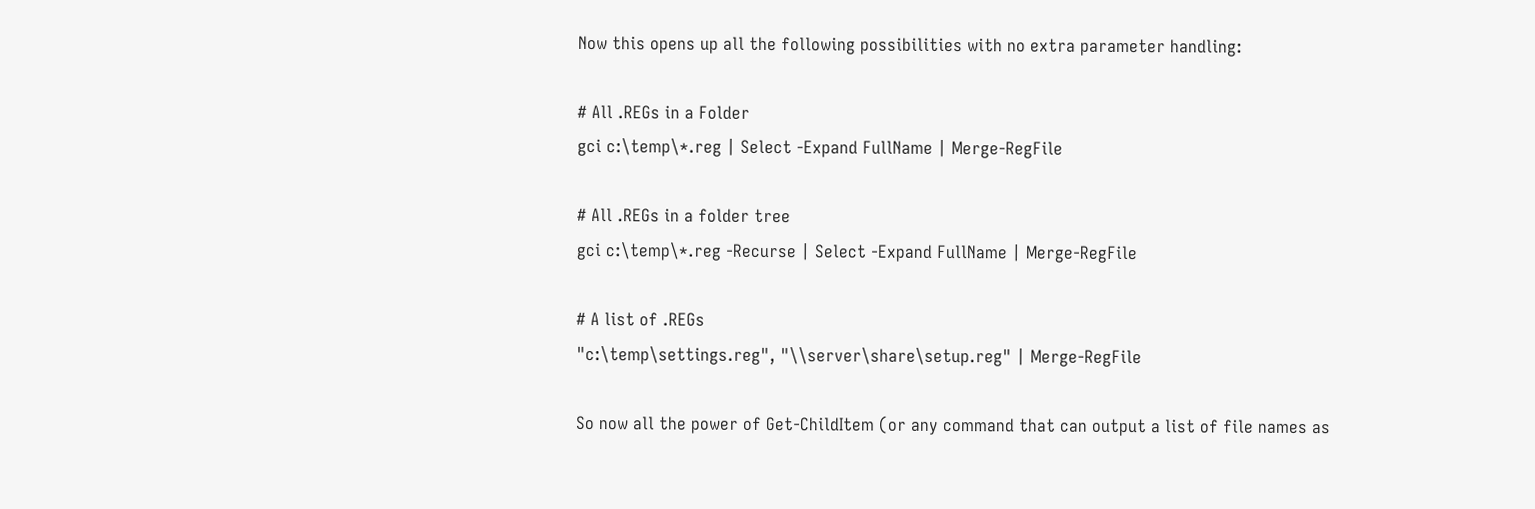Now this opens up all the following possibilities with no extra parameter handling:

# All .REGs in a Folder
gci c:\temp\*.reg | Select -Expand FullName | Merge-RegFile

# All .REGs in a folder tree
gci c:\temp\*.reg -Recurse | Select -Expand FullName | Merge-RegFile

# A list of .REGs
"c:\temp\settings.reg", "\\server\share\setup.reg" | Merge-RegFile

So now all the power of Get-ChildItem (or any command that can output a list of file names as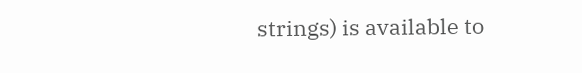strings) is available to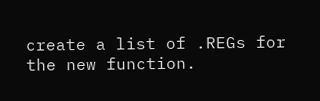create a list of .REGs for the new function.